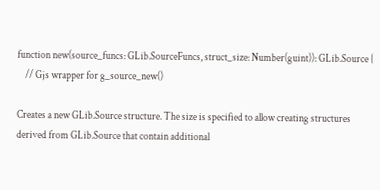function new(source_funcs: GLib.SourceFuncs, struct_size: Number(guint)): GLib.Source {
    // Gjs wrapper for g_source_new()

Creates a new GLib.Source structure. The size is specified to allow creating structures derived from GLib.Source that contain additional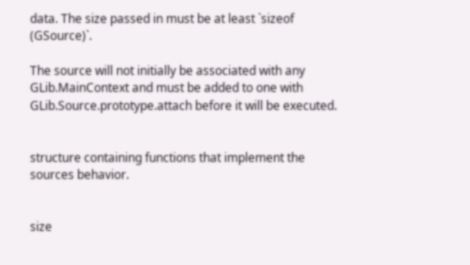data. The size passed in must be at least `sizeof (GSource)`.

The source will not initially be associated with any GLib.MainContext and must be added to one with GLib.Source.prototype.attach before it will be executed.


structure containing functions that implement the sources behavior.


size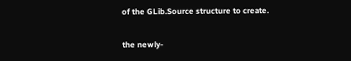of the GLib.Source structure to create.


the newly-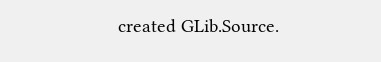created GLib.Source.